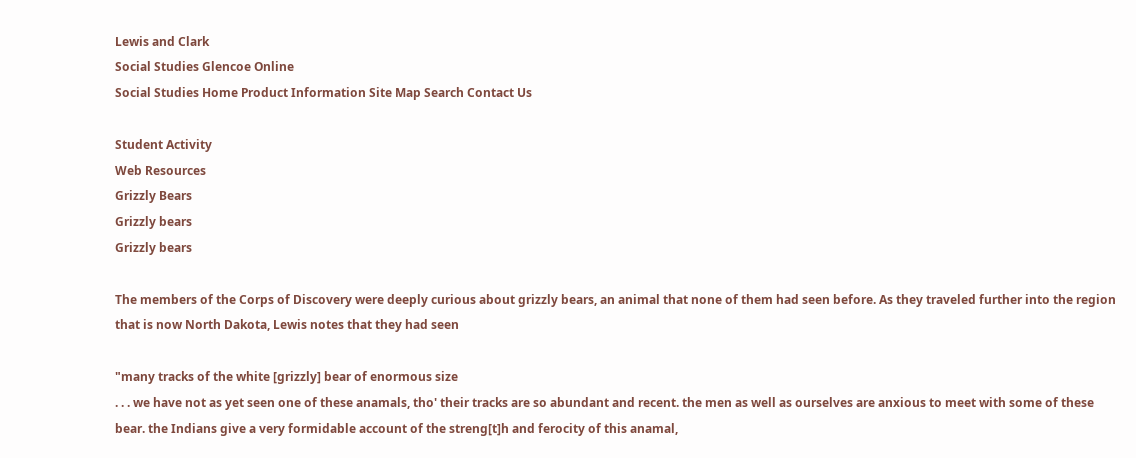Lewis and Clark
Social Studies Glencoe Online
Social Studies Home Product Information Site Map Search Contact Us

Student Activity
Web Resources
Grizzly Bears
Grizzly bears
Grizzly bears

The members of the Corps of Discovery were deeply curious about grizzly bears, an animal that none of them had seen before. As they traveled further into the region that is now North Dakota, Lewis notes that they had seen

"many tracks of the white [grizzly] bear of enormous size
. . . we have not as yet seen one of these anamals, tho' their tracks are so abundant and recent. the men as well as ourselves are anxious to meet with some of these bear. the Indians give a very formidable account of the streng[t]h and ferocity of this anamal,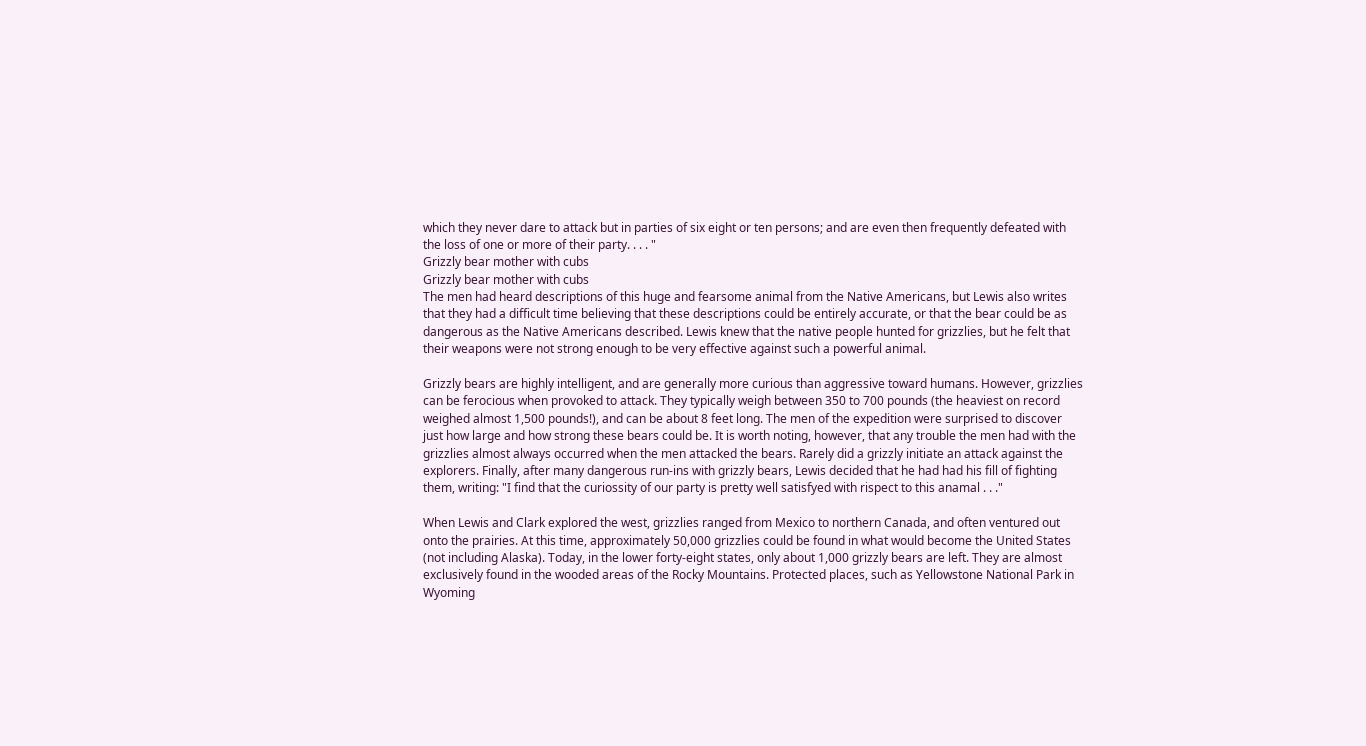which they never dare to attack but in parties of six eight or ten persons; and are even then frequently defeated with the loss of one or more of their party. . . . "
Grizzly bear mother with cubs
Grizzly bear mother with cubs
The men had heard descriptions of this huge and fearsome animal from the Native Americans, but Lewis also writes that they had a difficult time believing that these descriptions could be entirely accurate, or that the bear could be as dangerous as the Native Americans described. Lewis knew that the native people hunted for grizzlies, but he felt that their weapons were not strong enough to be very effective against such a powerful animal.

Grizzly bears are highly intelligent, and are generally more curious than aggressive toward humans. However, grizzlies can be ferocious when provoked to attack. They typically weigh between 350 to 700 pounds (the heaviest on record weighed almost 1,500 pounds!), and can be about 8 feet long. The men of the expedition were surprised to discover just how large and how strong these bears could be. It is worth noting, however, that any trouble the men had with the grizzlies almost always occurred when the men attacked the bears. Rarely did a grizzly initiate an attack against the explorers. Finally, after many dangerous run-ins with grizzly bears, Lewis decided that he had had his fill of fighting them, writing: "I find that the curiossity of our party is pretty well satisfyed with rispect to this anamal . . ."

When Lewis and Clark explored the west, grizzlies ranged from Mexico to northern Canada, and often ventured out onto the prairies. At this time, approximately 50,000 grizzlies could be found in what would become the United States (not including Alaska). Today, in the lower forty-eight states, only about 1,000 grizzly bears are left. They are almost exclusively found in the wooded areas of the Rocky Mountains. Protected places, such as Yellowstone National Park in Wyoming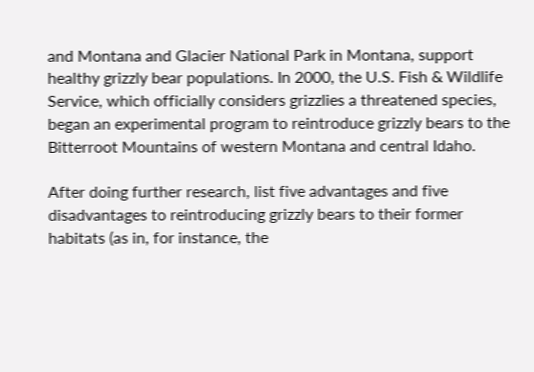and Montana and Glacier National Park in Montana, support healthy grizzly bear populations. In 2000, the U.S. Fish & Wildlife Service, which officially considers grizzlies a threatened species, began an experimental program to reintroduce grizzly bears to the Bitterroot Mountains of western Montana and central Idaho.

After doing further research, list five advantages and five disadvantages to reintroducing grizzly bears to their former habitats (as in, for instance, the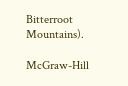Bitterroot Mountains).

McGraw-Hill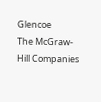Glencoe
The McGraw-Hill Companies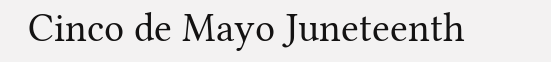Cinco de Mayo Juneteenth